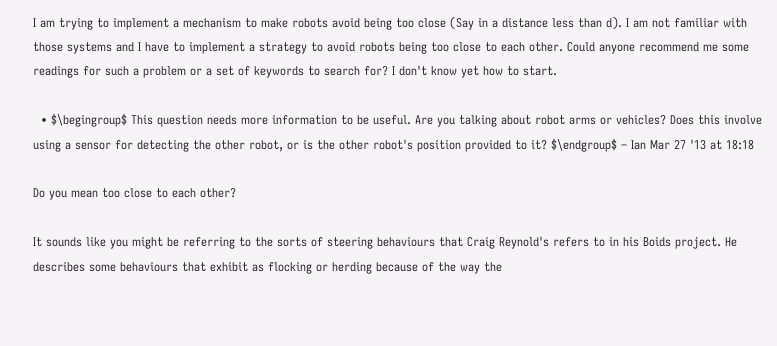I am trying to implement a mechanism to make robots avoid being too close (Say in a distance less than d). I am not familiar with those systems and I have to implement a strategy to avoid robots being too close to each other. Could anyone recommend me some readings for such a problem or a set of keywords to search for? I don't know yet how to start.

  • $\begingroup$ This question needs more information to be useful. Are you talking about robot arms or vehicles? Does this involve using a sensor for detecting the other robot, or is the other robot's position provided to it? $\endgroup$ – Ian Mar 27 '13 at 18:18

Do you mean too close to each other?

It sounds like you might be referring to the sorts of steering behaviours that Craig Reynold's refers to in his Boids project. He describes some behaviours that exhibit as flocking or herding because of the way the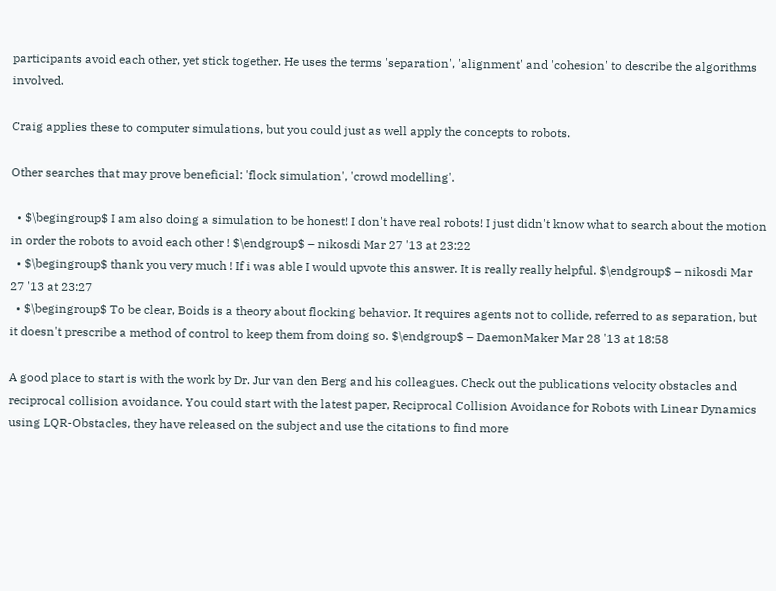participants avoid each other, yet stick together. He uses the terms 'separation', 'alignment' and 'cohesion' to describe the algorithms involved.

Craig applies these to computer simulations, but you could just as well apply the concepts to robots.

Other searches that may prove beneficial: 'flock simulation', 'crowd modelling'.

  • $\begingroup$ I am also doing a simulation to be honest! I don't have real robots! I just didn't know what to search about the motion in order the robots to avoid each other ! $\endgroup$ – nikosdi Mar 27 '13 at 23:22
  • $\begingroup$ thank you very much ! If i was able I would upvote this answer. It is really really helpful. $\endgroup$ – nikosdi Mar 27 '13 at 23:27
  • $\begingroup$ To be clear, Boids is a theory about flocking behavior. It requires agents not to collide, referred to as separation, but it doesn't prescribe a method of control to keep them from doing so. $\endgroup$ – DaemonMaker Mar 28 '13 at 18:58

A good place to start is with the work by Dr. Jur van den Berg and his colleagues. Check out the publications velocity obstacles and reciprocal collision avoidance. You could start with the latest paper, Reciprocal Collision Avoidance for Robots with Linear Dynamics using LQR-Obstacles, they have released on the subject and use the citations to find more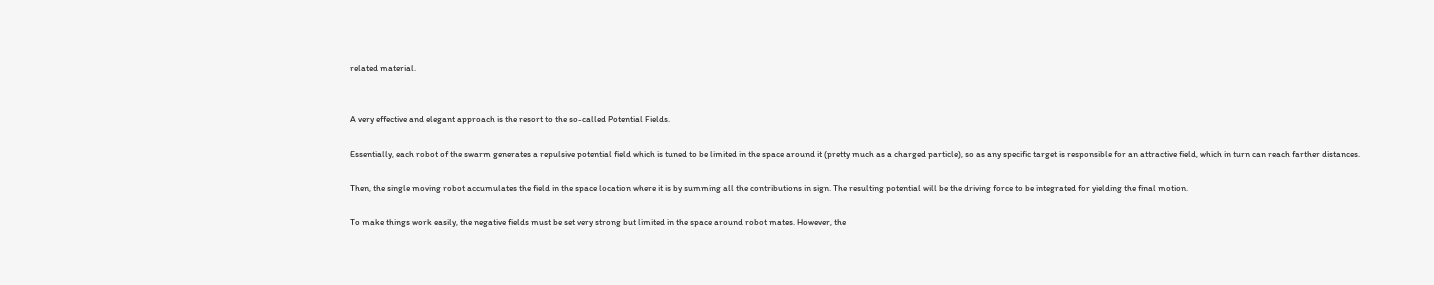related material.


A very effective and elegant approach is the resort to the so-called Potential Fields.

Essentially, each robot of the swarm generates a repulsive potential field which is tuned to be limited in the space around it (pretty much as a charged particle), so as any specific target is responsible for an attractive field, which in turn can reach farther distances.

Then, the single moving robot accumulates the field in the space location where it is by summing all the contributions in sign. The resulting potential will be the driving force to be integrated for yielding the final motion.

To make things work easily, the negative fields must be set very strong but limited in the space around robot mates. However, the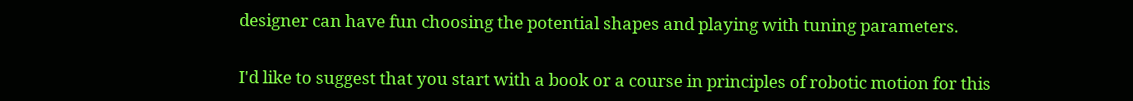designer can have fun choosing the potential shapes and playing with tuning parameters.


I'd like to suggest that you start with a book or a course in principles of robotic motion for this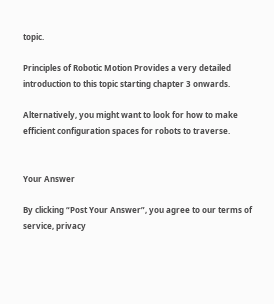topic.

Principles of Robotic Motion Provides a very detailed introduction to this topic starting chapter 3 onwards.

Alternatively, you might want to look for how to make efficient configuration spaces for robots to traverse.


Your Answer

By clicking “Post Your Answer”, you agree to our terms of service, privacy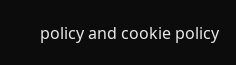policy and cookie policy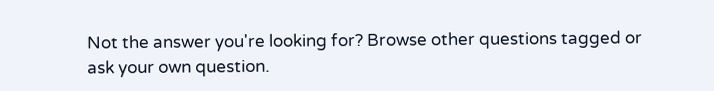Not the answer you're looking for? Browse other questions tagged or ask your own question.